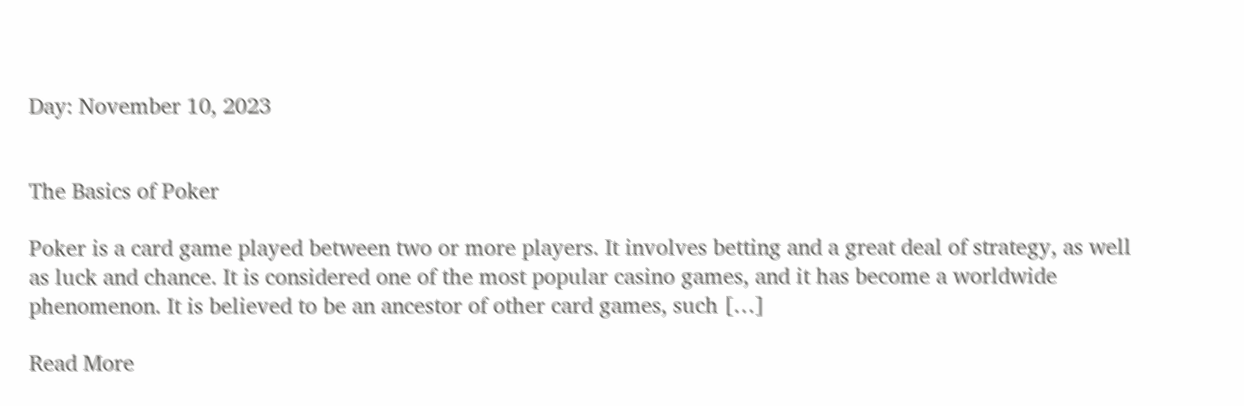Day: November 10, 2023


The Basics of Poker

Poker is a card game played between two or more players. It involves betting and a great deal of strategy, as well as luck and chance. It is considered one of the most popular casino games, and it has become a worldwide phenomenon. It is believed to be an ancestor of other card games, such […]

Read More